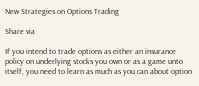New Strategies on Options Trading

Share via

If you intend to trade options as either an insurance policy on underlying stocks you own or as a game unto itself, you need to learn as much as you can about option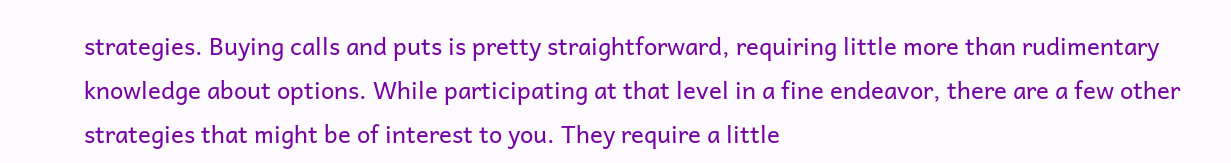strategies. Buying calls and puts is pretty straightforward, requiring little more than rudimentary knowledge about options. While participating at that level in a fine endeavor, there are a few other strategies that might be of interest to you. They require a little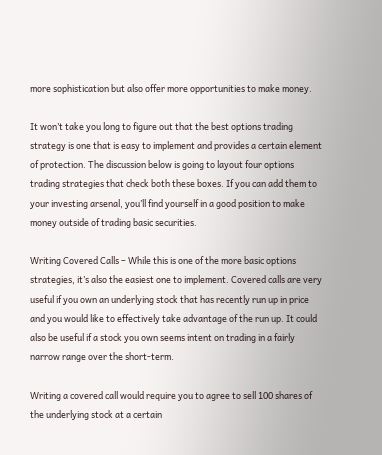more sophistication but also offer more opportunities to make money.

It won’t take you long to figure out that the best options trading strategy is one that is easy to implement and provides a certain element of protection. The discussion below is going to layout four options trading strategies that check both these boxes. If you can add them to your investing arsenal, you’ll find yourself in a good position to make money outside of trading basic securities.

Writing Covered Calls – While this is one of the more basic options strategies, it’s also the easiest one to implement. Covered calls are very useful if you own an underlying stock that has recently run up in price and you would like to effectively take advantage of the run up. It could also be useful if a stock you own seems intent on trading in a fairly narrow range over the short-term.

Writing a covered call would require you to agree to sell 100 shares of the underlying stock at a certain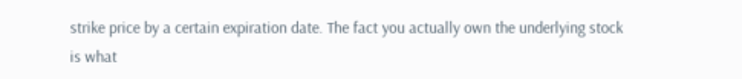strike price by a certain expiration date. The fact you actually own the underlying stock is what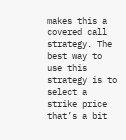makes this a covered call strategy. The best way to use this strategy is to select a strike price that’s a bit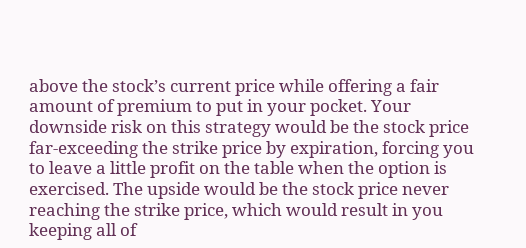above the stock’s current price while offering a fair amount of premium to put in your pocket. Your downside risk on this strategy would be the stock price far-exceeding the strike price by expiration, forcing you to leave a little profit on the table when the option is exercised. The upside would be the stock price never reaching the strike price, which would result in you keeping all of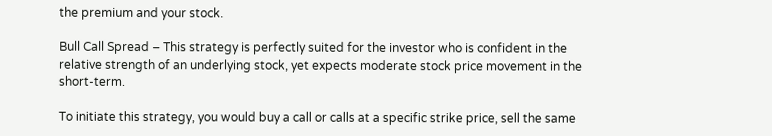the premium and your stock.

Bull Call Spread – This strategy is perfectly suited for the investor who is confident in the relative strength of an underlying stock, yet expects moderate stock price movement in the short-term.

To initiate this strategy, you would buy a call or calls at a specific strike price, sell the same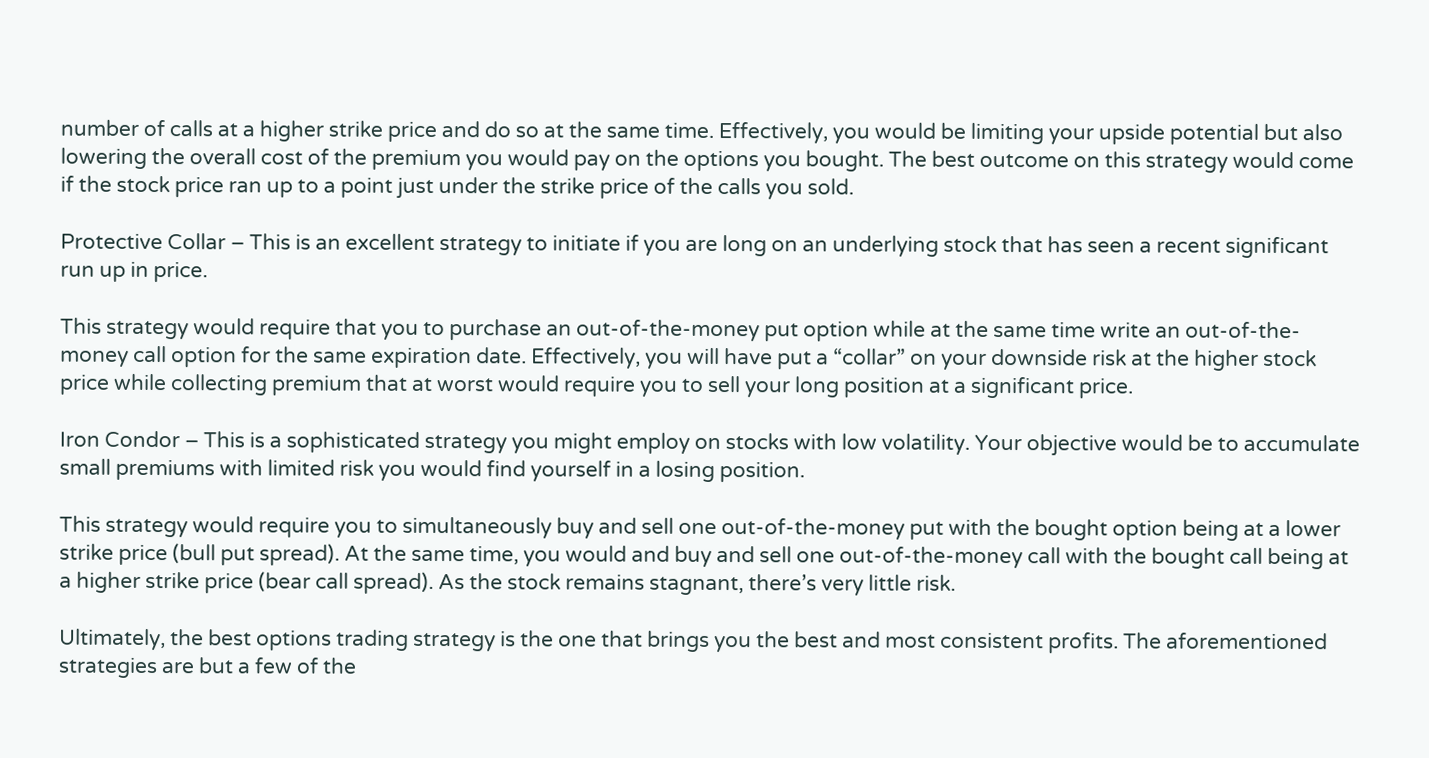number of calls at a higher strike price and do so at the same time. Effectively, you would be limiting your upside potential but also lowering the overall cost of the premium you would pay on the options you bought. The best outcome on this strategy would come if the stock price ran up to a point just under the strike price of the calls you sold.

Protective Collar – This is an excellent strategy to initiate if you are long on an underlying stock that has seen a recent significant run up in price.

This strategy would require that you to purchase an out-of-the-money put option while at the same time write an out-of-the-money call option for the same expiration date. Effectively, you will have put a “collar” on your downside risk at the higher stock price while collecting premium that at worst would require you to sell your long position at a significant price.

Iron Condor – This is a sophisticated strategy you might employ on stocks with low volatility. Your objective would be to accumulate small premiums with limited risk you would find yourself in a losing position.

This strategy would require you to simultaneously buy and sell one out-of-the-money put with the bought option being at a lower strike price (bull put spread). At the same time, you would and buy and sell one out-of-the-money call with the bought call being at a higher strike price (bear call spread). As the stock remains stagnant, there’s very little risk.

Ultimately, the best options trading strategy is the one that brings you the best and most consistent profits. The aforementioned strategies are but a few of the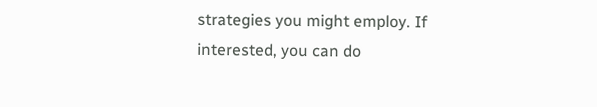strategies you might employ. If interested, you can do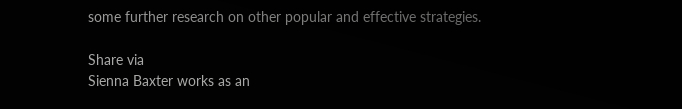some further research on other popular and effective strategies.

Share via
Sienna Baxter works as an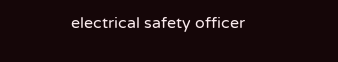electrical safety officer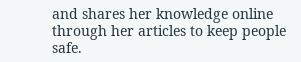and shares her knowledge online through her articles to keep people safe.